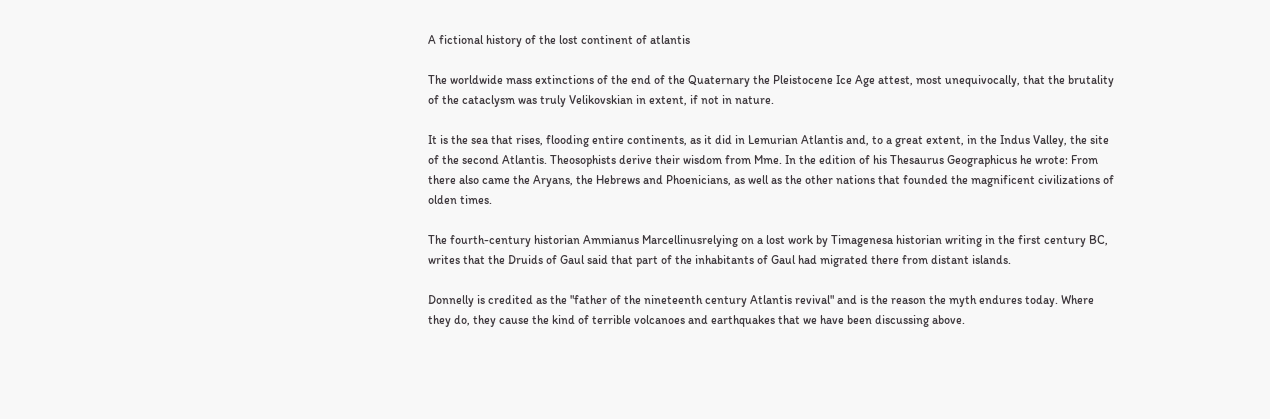A fictional history of the lost continent of atlantis

The worldwide mass extinctions of the end of the Quaternary the Pleistocene Ice Age attest, most unequivocally, that the brutality of the cataclysm was truly Velikovskian in extent, if not in nature.

It is the sea that rises, flooding entire continents, as it did in Lemurian Atlantis and, to a great extent, in the Indus Valley, the site of the second Atlantis. Theosophists derive their wisdom from Mme. In the edition of his Thesaurus Geographicus he wrote: From there also came the Aryans, the Hebrews and Phoenicians, as well as the other nations that founded the magnificent civilizations of olden times.

The fourth-century historian Ammianus Marcellinusrelying on a lost work by Timagenesa historian writing in the first century BC, writes that the Druids of Gaul said that part of the inhabitants of Gaul had migrated there from distant islands.

Donnelly is credited as the "father of the nineteenth century Atlantis revival" and is the reason the myth endures today. Where they do, they cause the kind of terrible volcanoes and earthquakes that we have been discussing above.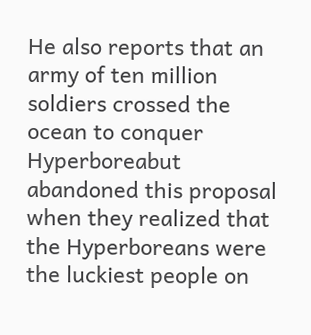He also reports that an army of ten million soldiers crossed the ocean to conquer Hyperboreabut abandoned this proposal when they realized that the Hyperboreans were the luckiest people on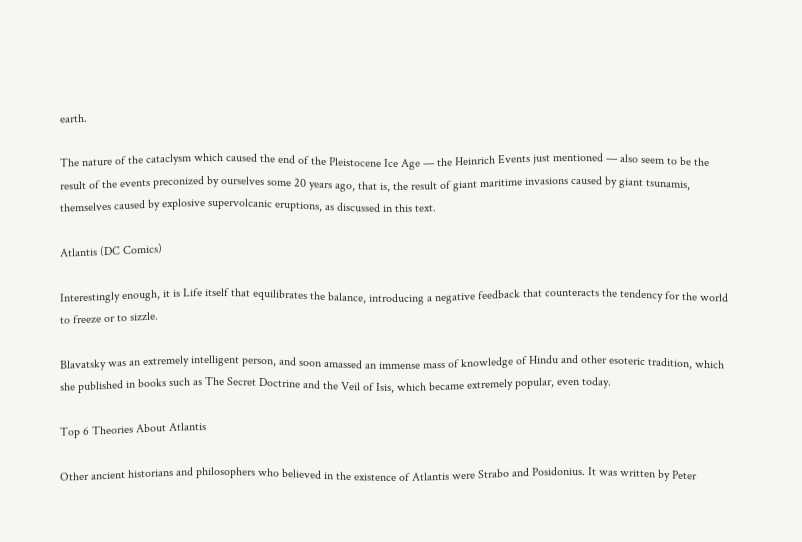earth.

The nature of the cataclysm which caused the end of the Pleistocene Ice Age — the Heinrich Events just mentioned — also seem to be the result of the events preconized by ourselves some 20 years ago, that is, the result of giant maritime invasions caused by giant tsunamis, themselves caused by explosive supervolcanic eruptions, as discussed in this text.

Atlantis (DC Comics)

Interestingly enough, it is Life itself that equilibrates the balance, introducing a negative feedback that counteracts the tendency for the world to freeze or to sizzle.

Blavatsky was an extremely intelligent person, and soon amassed an immense mass of knowledge of Hindu and other esoteric tradition, which she published in books such as The Secret Doctrine and the Veil of Isis, which became extremely popular, even today.

Top 6 Theories About Atlantis

Other ancient historians and philosophers who believed in the existence of Atlantis were Strabo and Posidonius. It was written by Peter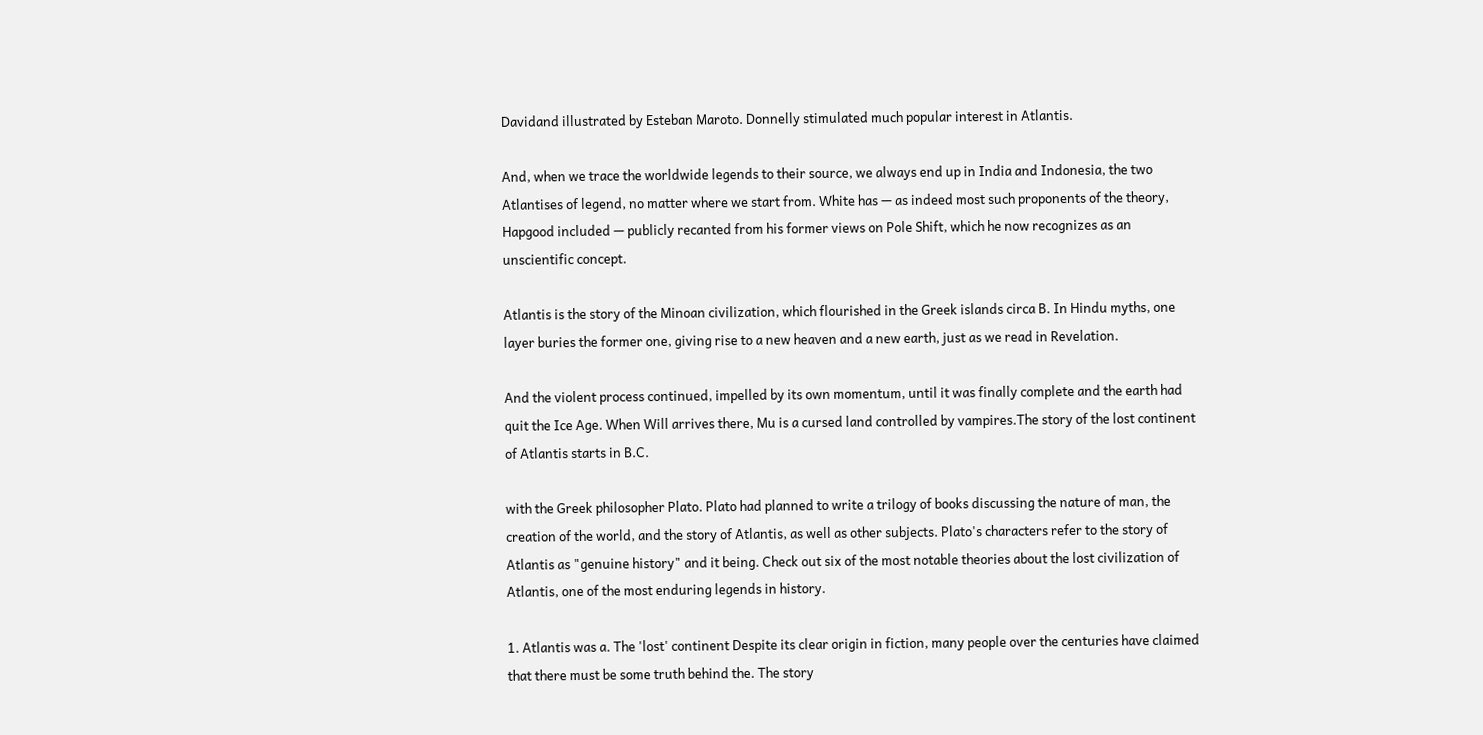Davidand illustrated by Esteban Maroto. Donnelly stimulated much popular interest in Atlantis.

And, when we trace the worldwide legends to their source, we always end up in India and Indonesia, the two Atlantises of legend, no matter where we start from. White has — as indeed most such proponents of the theory, Hapgood included — publicly recanted from his former views on Pole Shift, which he now recognizes as an unscientific concept.

Atlantis is the story of the Minoan civilization, which flourished in the Greek islands circa B. In Hindu myths, one layer buries the former one, giving rise to a new heaven and a new earth, just as we read in Revelation.

And the violent process continued, impelled by its own momentum, until it was finally complete and the earth had quit the Ice Age. When Will arrives there, Mu is a cursed land controlled by vampires.The story of the lost continent of Atlantis starts in B.C.

with the Greek philosopher Plato. Plato had planned to write a trilogy of books discussing the nature of man, the creation of the world, and the story of Atlantis, as well as other subjects. Plato's characters refer to the story of Atlantis as "genuine history" and it being. Check out six of the most notable theories about the lost civilization of Atlantis, one of the most enduring legends in history.

1. Atlantis was a. The 'lost' continent Despite its clear origin in fiction, many people over the centuries have claimed that there must be some truth behind the. The story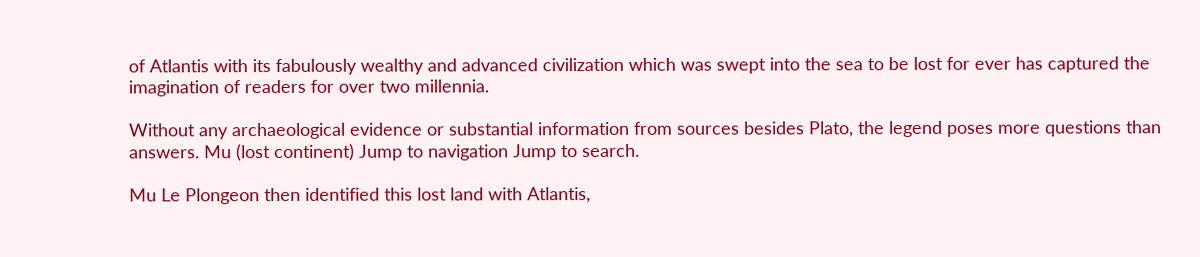of Atlantis with its fabulously wealthy and advanced civilization which was swept into the sea to be lost for ever has captured the imagination of readers for over two millennia.

Without any archaeological evidence or substantial information from sources besides Plato, the legend poses more questions than answers. Mu (lost continent) Jump to navigation Jump to search.

Mu Le Plongeon then identified this lost land with Atlantis,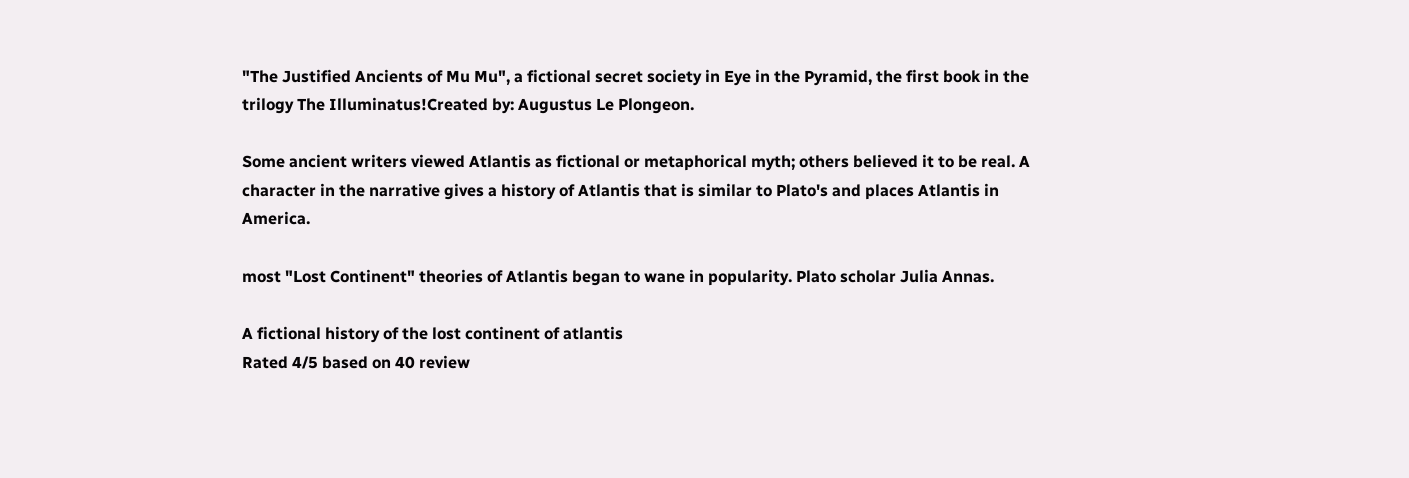"The Justified Ancients of Mu Mu", a fictional secret society in Eye in the Pyramid, the first book in the trilogy The Illuminatus!Created by: Augustus Le Plongeon.

Some ancient writers viewed Atlantis as fictional or metaphorical myth; others believed it to be real. A character in the narrative gives a history of Atlantis that is similar to Plato's and places Atlantis in America.

most "Lost Continent" theories of Atlantis began to wane in popularity. Plato scholar Julia Annas.

A fictional history of the lost continent of atlantis
Rated 4/5 based on 40 review